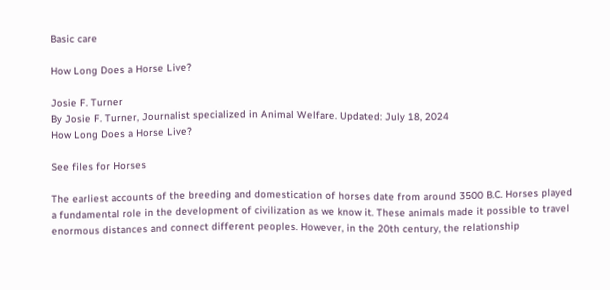Basic care

How Long Does a Horse Live?

Josie F. Turner
By Josie F. Turner, Journalist specialized in Animal Welfare. Updated: July 18, 2024
How Long Does a Horse Live?

See files for Horses

The earliest accounts of the breeding and domestication of horses date from around 3500 B.C. Horses played a fundamental role in the development of civilization as we know it. These animals made it possible to travel enormous distances and connect different peoples. However, in the 20th century, the relationship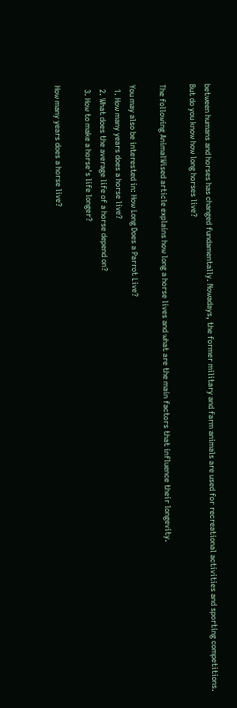between humans and horses has changed fundamentally. Nowadays, the former military and farm animals are used for recreational activities and sporting competitions. But do you know how long horses live?

The following AnimalWised article explains how long a horse lives and what are the main factors that influence their longevity.

You may also be interested in: How Long Does a Parrot Live?
  1. How many years does a horse live?
  2. What does the average life of a horse depend on?
  3. How to make a horse's life longer?

How many years does a horse live?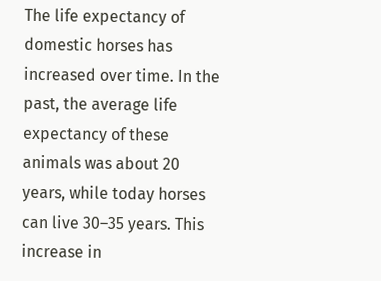The life expectancy of domestic horses has increased over time. In the past, the average life expectancy of these animals was about 20 years, while today horses can live 30–35 years. This increase in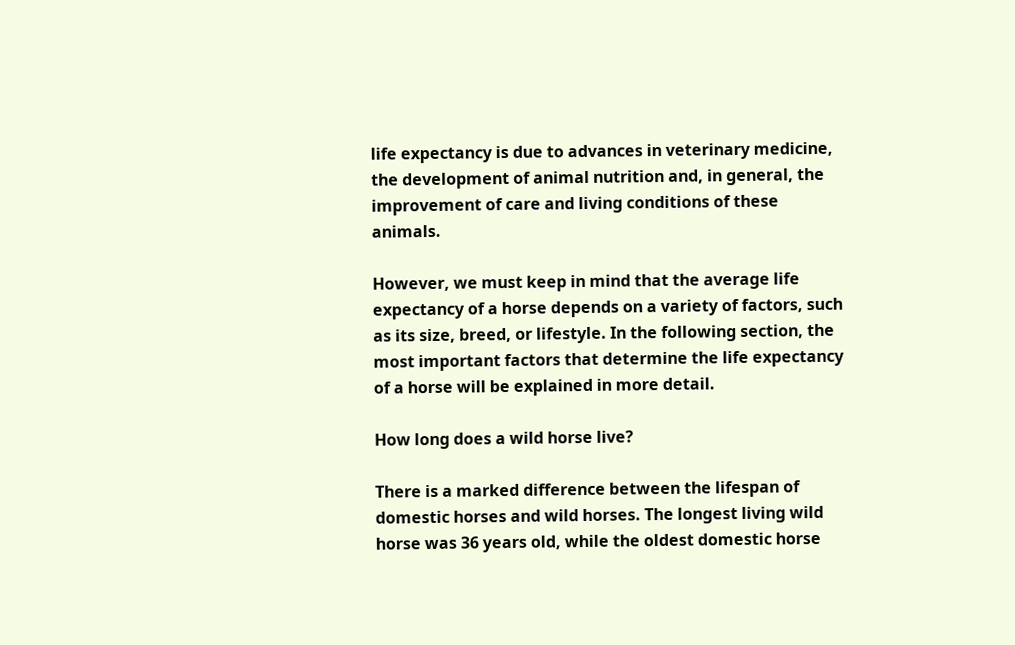life expectancy is due to advances in veterinary medicine, the development of animal nutrition and, in general, the improvement of care and living conditions of these animals.

However, we must keep in mind that the average life expectancy of a horse depends on a variety of factors, such as its size, breed, or lifestyle. In the following section, the most important factors that determine the life expectancy of a horse will be explained in more detail.

How long does a wild horse live?

There is a marked difference between the lifespan of domestic horses and wild horses. The longest living wild horse was 36 years old, while the oldest domestic horse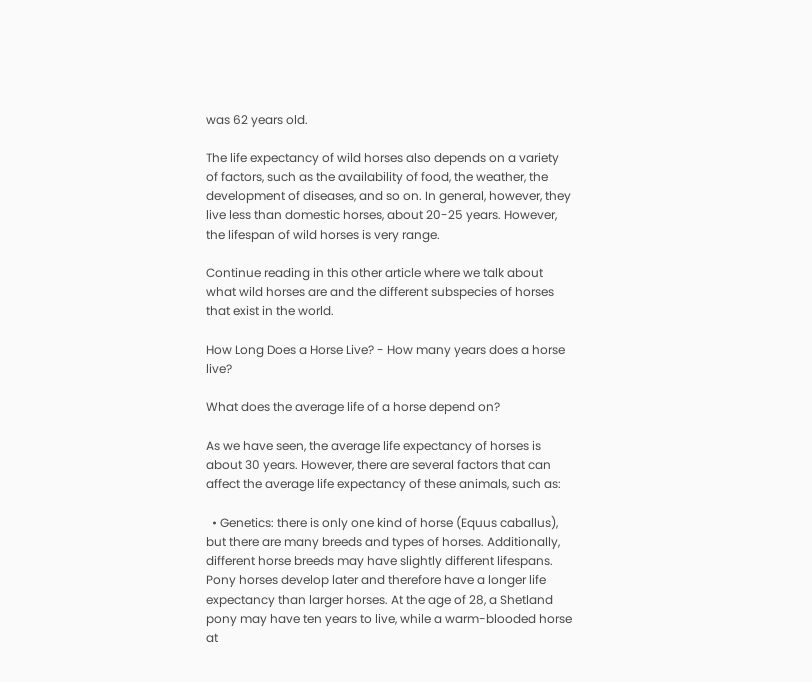was 62 years old.

The life expectancy of wild horses also depends on a variety of factors, such as the availability of food, the weather, the development of diseases, and so on. In general, however, they live less than domestic horses, about 20-25 years. However, the lifespan of wild horses is very range.

Continue reading in this other article where we talk about what wild horses are and the different subspecies of horses that exist in the world.

How Long Does a Horse Live? - How many years does a horse live?

What does the average life of a horse depend on?

As we have seen, the average life expectancy of horses is about 30 years. However, there are several factors that can affect the average life expectancy of these animals, such as:

  • Genetics: there is only one kind of horse (Equus caballus), but there are many breeds and types of horses. Additionally, different horse breeds may have slightly different lifespans. Pony horses develop later and therefore have a longer life expectancy than larger horses. At the age of 28, a Shetland pony may have ten years to live, while a warm-blooded horse at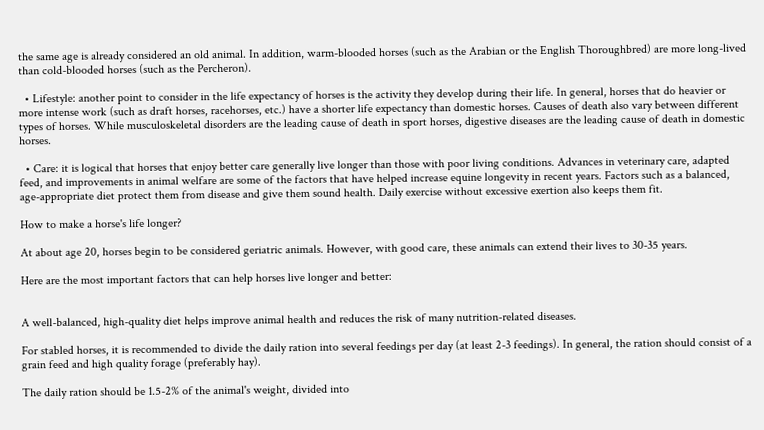the same age is already considered an old animal. In addition, warm-blooded horses (such as the Arabian or the English Thoroughbred) are more long-lived than cold-blooded horses (such as the Percheron).

  • Lifestyle: another point to consider in the life expectancy of horses is the activity they develop during their life. In general, horses that do heavier or more intense work (such as draft horses, racehorses, etc.) have a shorter life expectancy than domestic horses. Causes of death also vary between different types of horses. While musculoskeletal disorders are the leading cause of death in sport horses, digestive diseases are the leading cause of death in domestic horses.

  • Care: it is logical that horses that enjoy better care generally live longer than those with poor living conditions. Advances in veterinary care, adapted feed, and improvements in animal welfare are some of the factors that have helped increase equine longevity in recent years. Factors such as a balanced, age-appropriate diet protect them from disease and give them sound health. Daily exercise without excessive exertion also keeps them fit.

How to make a horse's life longer?

At about age 20, horses begin to be considered geriatric animals. However, with good care, these animals can extend their lives to 30-35 years.

Here are the most important factors that can help horses live longer and better:


A well-balanced, high-quality diet helps improve animal health and reduces the risk of many nutrition-related diseases.

For stabled horses, it is recommended to divide the daily ration into several feedings per day (at least 2-3 feedings). In general, the ration should consist of a grain feed and high quality forage (preferably hay).

The daily ration should be 1.5-2% of the animal's weight, divided into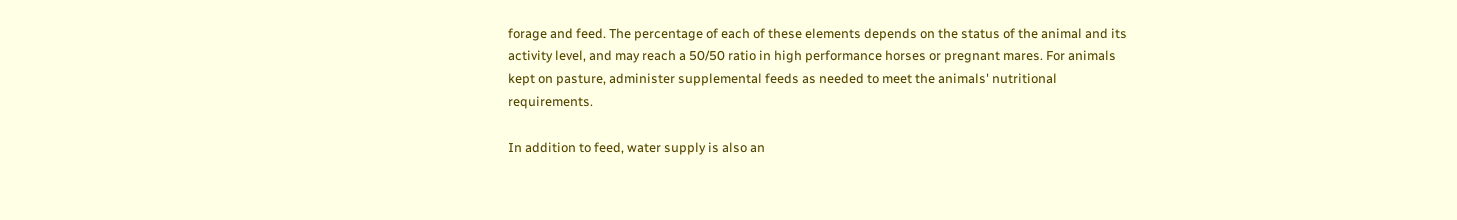forage and feed. The percentage of each of these elements depends on the status of the animal and its activity level, and may reach a 50/50 ratio in high performance horses or pregnant mares. For animals kept on pasture, administer supplemental feeds as needed to meet the animals' nutritional requirements.

In addition to feed, water supply is also an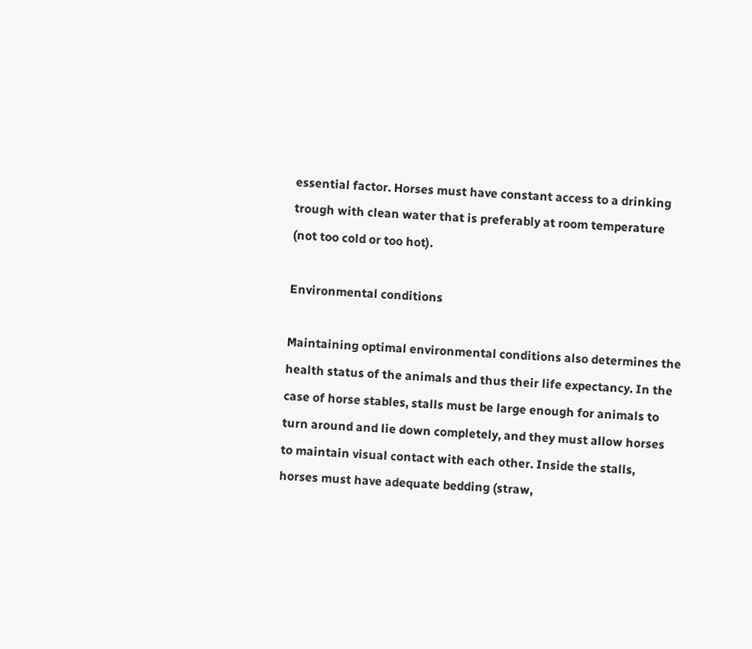essential factor. Horses must have constant access to a drinking trough with clean water that is preferably at room temperature (not too cold or too hot).

Environmental conditions

Maintaining optimal environmental conditions also determines the health status of the animals and thus their life expectancy. In the case of horse stables, stalls must be large enough for animals to turn around and lie down completely, and they must allow horses to maintain visual contact with each other. Inside the stalls, horses must have adequate bedding (straw,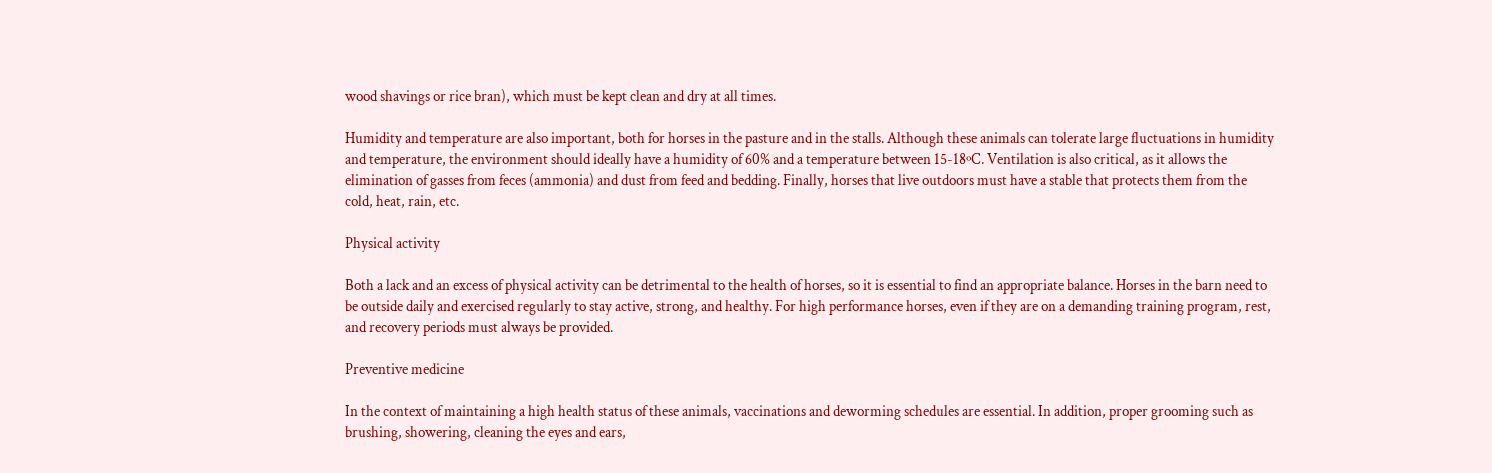wood shavings or rice bran), which must be kept clean and dry at all times.

Humidity and temperature are also important, both for horses in the pasture and in the stalls. Although these animals can tolerate large fluctuations in humidity and temperature, the environment should ideally have a humidity of 60% and a temperature between 15-18ºC. Ventilation is also critical, as it allows the elimination of gasses from feces (ammonia) and dust from feed and bedding. Finally, horses that live outdoors must have a stable that protects them from the cold, heat, rain, etc.

Physical activity

Both a lack and an excess of physical activity can be detrimental to the health of horses, so it is essential to find an appropriate balance. Horses in the barn need to be outside daily and exercised regularly to stay active, strong, and healthy. For high performance horses, even if they are on a demanding training program, rest, and recovery periods must always be provided.

Preventive medicine

In the context of maintaining a high health status of these animals, vaccinations and deworming schedules are essential. In addition, proper grooming such as brushing, showering, cleaning the eyes and ears,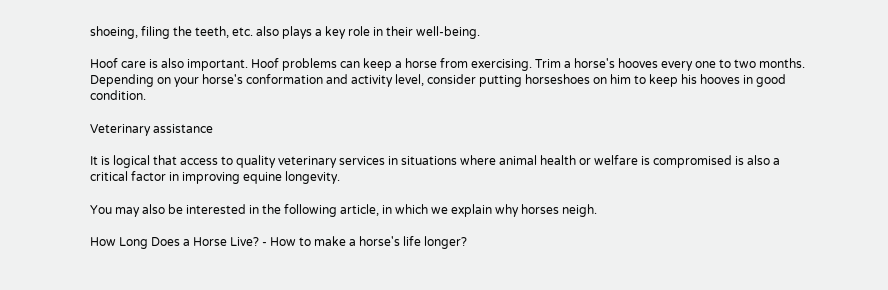shoeing, filing the teeth, etc. also plays a key role in their well-being.

Hoof care is also important. Hoof problems can keep a horse from exercising. Trim a horse's hooves every one to two months. Depending on your horse's conformation and activity level, consider putting horseshoes on him to keep his hooves in good condition.

Veterinary assistance

It is logical that access to quality veterinary services in situations where animal health or welfare is compromised is also a critical factor in improving equine longevity.

You may also be interested in the following article, in which we explain why horses neigh.

How Long Does a Horse Live? - How to make a horse's life longer?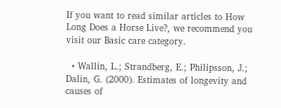If you want to read similar articles to How Long Does a Horse Live?, we recommend you visit our Basic care category.

  • Wallin, L.; Strandberg, E.; Philipsson, J.; Dalin, G. (2000). Estimates of longevity and causes of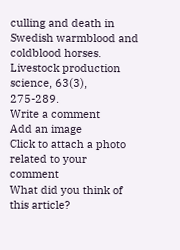culling and death in Swedish warmblood and coldblood horses. Livestock production science, 63(3), 275-289.
Write a comment
Add an image
Click to attach a photo related to your comment
What did you think of this article?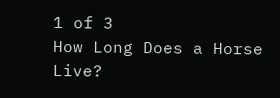1 of 3
How Long Does a Horse Live?